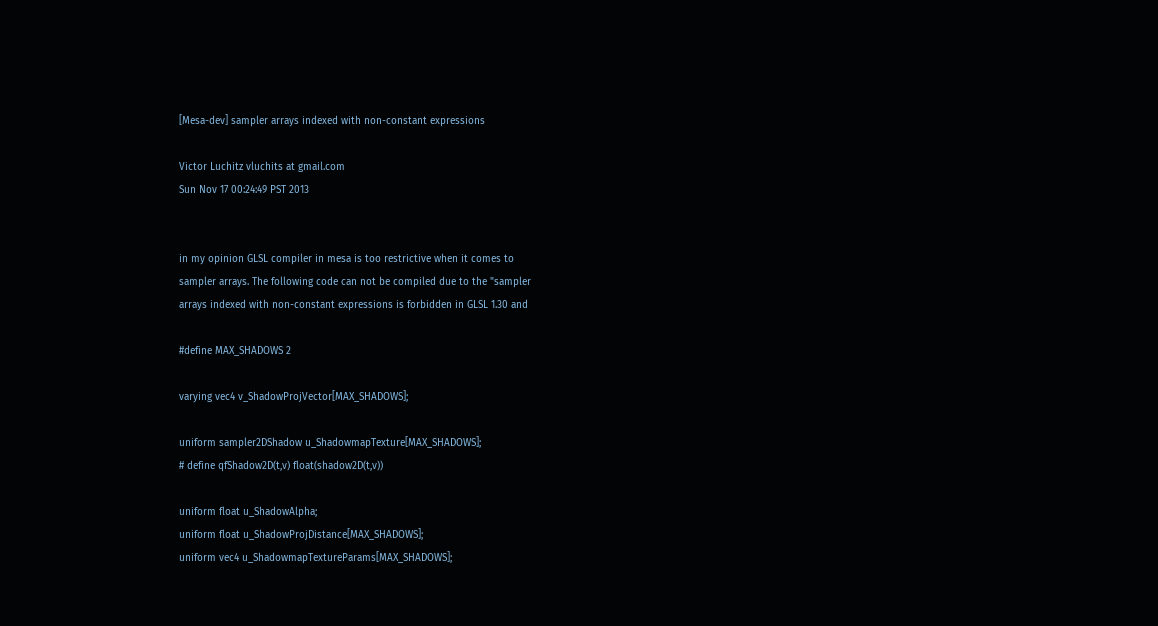[Mesa-dev] sampler arrays indexed with non-constant expressions

Victor Luchitz vluchits at gmail.com
Sun Nov 17 00:24:49 PST 2013


in my opinion GLSL compiler in mesa is too restrictive when it comes to
sampler arrays. The following code can not be compiled due to the "sampler
arrays indexed with non-constant expressions is forbidden in GLSL 1.30 and

#define MAX_SHADOWS 2

varying vec4 v_ShadowProjVector[MAX_SHADOWS];

uniform sampler2DShadow u_ShadowmapTexture[MAX_SHADOWS];
# define qfShadow2D(t,v) float(shadow2D(t,v))

uniform float u_ShadowAlpha;
uniform float u_ShadowProjDistance[MAX_SHADOWS];
uniform vec4 u_ShadowmapTextureParams[MAX_SHADOWS];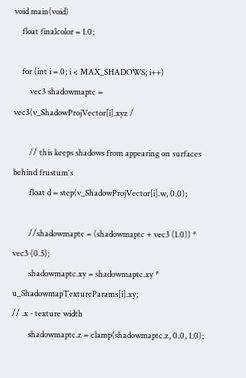void main(void)
    float finalcolor = 1.0;

    for (int i = 0; i < MAX_SHADOWS; i++)
        vec3 shadowmaptc = vec3(v_ShadowProjVector[i].xyz /

        // this keeps shadows from appearing on surfaces behind frustum's
        float d = step(v_ShadowProjVector[i].w, 0.0);

        //shadowmaptc = (shadowmaptc + vec3 (1.0)) * vec3 (0.5);
        shadowmaptc.xy = shadowmaptc.xy * u_ShadowmapTextureParams[i].xy;
// .x - texture width
        shadowmaptc.z = clamp(shadowmaptc.z, 0.0, 1.0);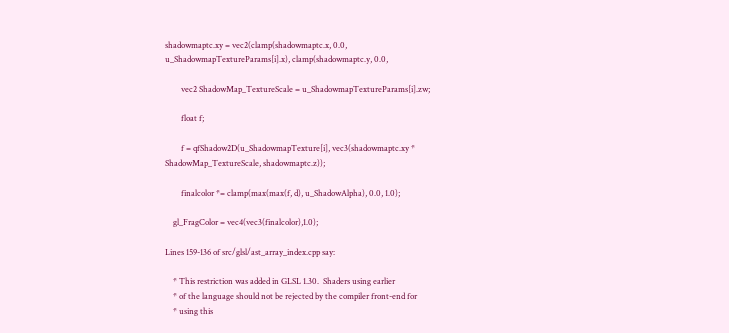shadowmaptc.xy = vec2(clamp(shadowmaptc.x, 0.0,
u_ShadowmapTextureParams[i].x), clamp(shadowmaptc.y, 0.0,

        vec2 ShadowMap_TextureScale = u_ShadowmapTextureParams[i].zw;

        float f;

        f = qfShadow2D(u_ShadowmapTexture[i], vec3(shadowmaptc.xy *
ShadowMap_TextureScale, shadowmaptc.z));

        finalcolor *= clamp(max(max(f, d), u_ShadowAlpha), 0.0, 1.0);

    gl_FragColor = vec4(vec3(finalcolor),1.0);

Lines 159-136 of src/glsl/ast_array_index.cpp say:

    * This restriction was added in GLSL 1.30.  Shaders using earlier
    * of the language should not be rejected by the compiler front-end for
    * using this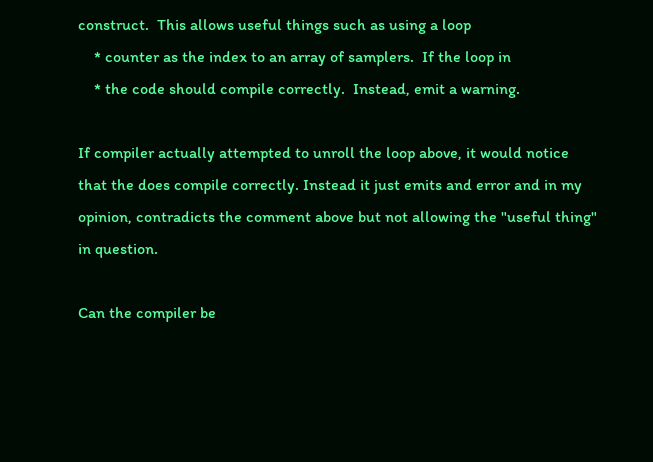construct.  This allows useful things such as using a loop
    * counter as the index to an array of samplers.  If the loop in
    * the code should compile correctly.  Instead, emit a warning.

If compiler actually attempted to unroll the loop above, it would notice
that the does compile correctly. Instead it just emits and error and in my
opinion, contradicts the comment above but not allowing the "useful thing"
in question.

Can the compiler be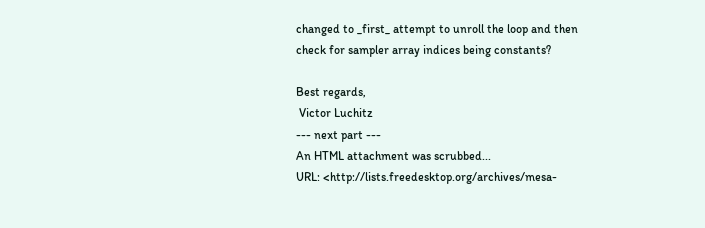changed to _first_ attempt to unroll the loop and then
check for sampler array indices being constants?

Best regards,
 Victor Luchitz
--- next part ---
An HTML attachment was scrubbed...
URL: <http://lists.freedesktop.org/archives/mesa-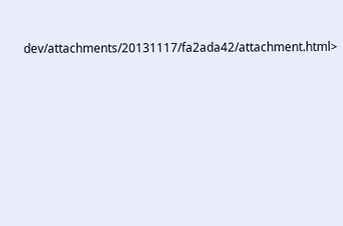dev/attachments/20131117/fa2ada42/attachment.html>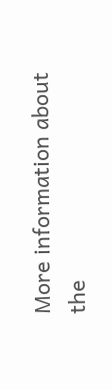More information about the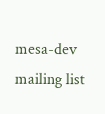mesa-dev mailing list